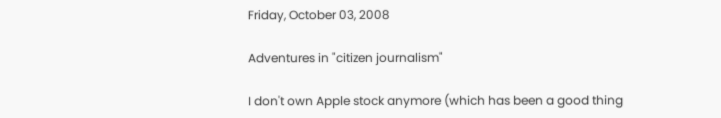Friday, October 03, 2008

Adventures in "citizen journalism"

I don't own Apple stock anymore (which has been a good thing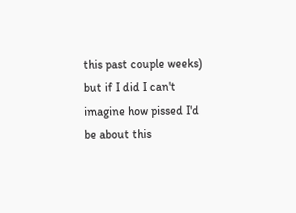this past couple weeks) but if I did I can't imagine how pissed I'd be about this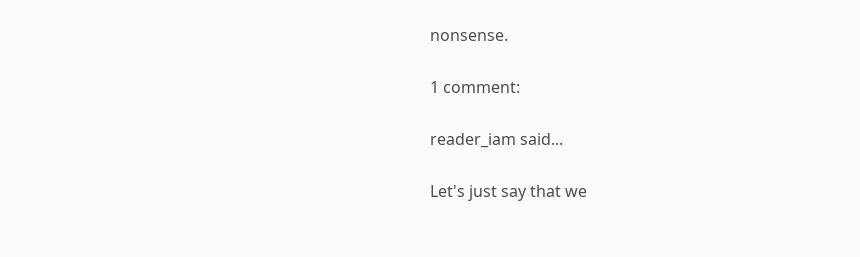nonsense.

1 comment:

reader_iam said...

Let's just say that we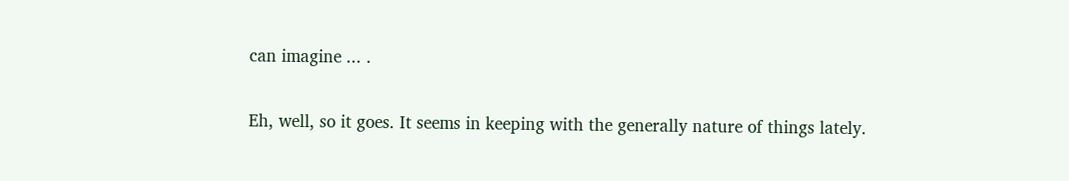can imagine ... .

Eh, well, so it goes. It seems in keeping with the generally nature of things lately.